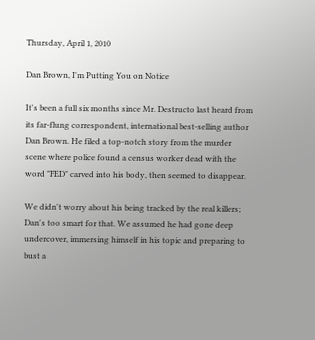Thursday, April 1, 2010

Dan Brown, I'm Putting You on Notice

It's been a full six months since Mr. Destructo last heard from its far-flung correspondent, international best-selling author Dan Brown. He filed a top-notch story from the murder scene where police found a census worker dead with the word "FED" carved into his body, then seemed to disappear.

We didn't worry about his being tracked by the real killers; Dan's too smart for that. We assumed he had gone deep undercover, immersing himself in his topic and preparing to bust a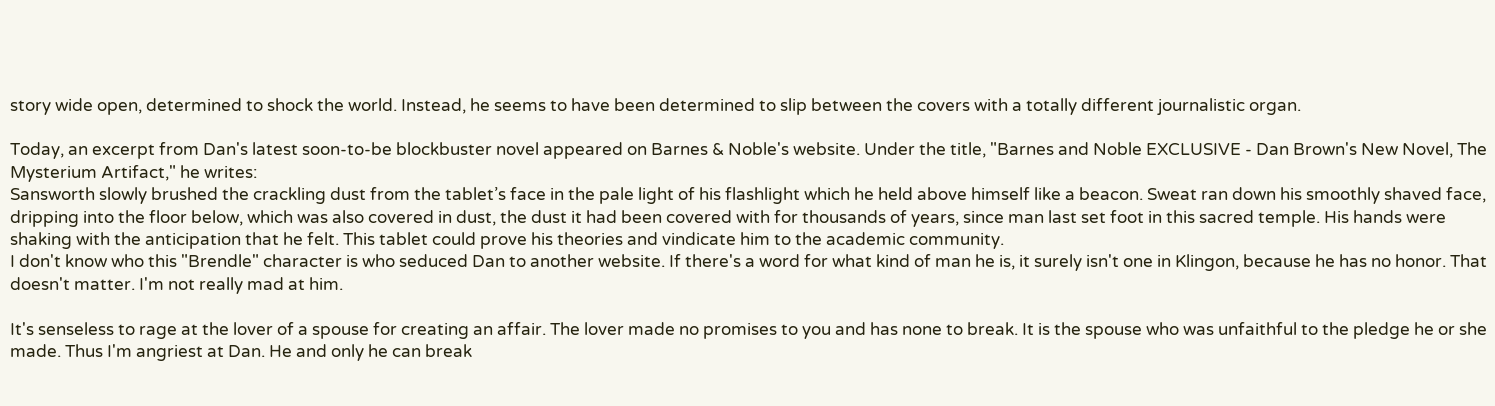story wide open, determined to shock the world. Instead, he seems to have been determined to slip between the covers with a totally different journalistic organ.

Today, an excerpt from Dan's latest soon-to-be blockbuster novel appeared on Barnes & Noble's website. Under the title, "Barnes and Noble EXCLUSIVE - Dan Brown's New Novel, The Mysterium Artifact," he writes:
Sansworth slowly brushed the crackling dust from the tablet’s face in the pale light of his flashlight which he held above himself like a beacon. Sweat ran down his smoothly shaved face, dripping into the floor below, which was also covered in dust, the dust it had been covered with for thousands of years, since man last set foot in this sacred temple. His hands were shaking with the anticipation that he felt. This tablet could prove his theories and vindicate him to the academic community.
I don't know who this "Brendle" character is who seduced Dan to another website. If there's a word for what kind of man he is, it surely isn't one in Klingon, because he has no honor. That doesn't matter. I'm not really mad at him.

It's senseless to rage at the lover of a spouse for creating an affair. The lover made no promises to you and has none to break. It is the spouse who was unfaithful to the pledge he or she made. Thus I'm angriest at Dan. He and only he can break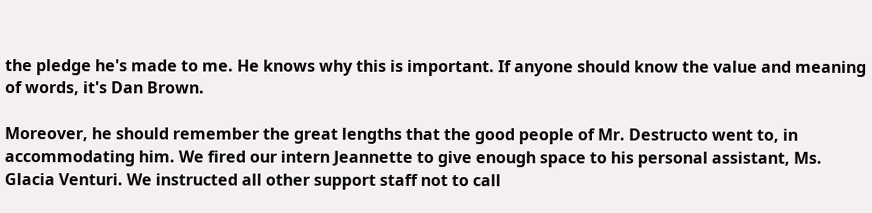the pledge he's made to me. He knows why this is important. If anyone should know the value and meaning of words, it's Dan Brown.

Moreover, he should remember the great lengths that the good people of Mr. Destructo went to, in accommodating him. We fired our intern Jeannette to give enough space to his personal assistant, Ms. Glacia Venturi. We instructed all other support staff not to call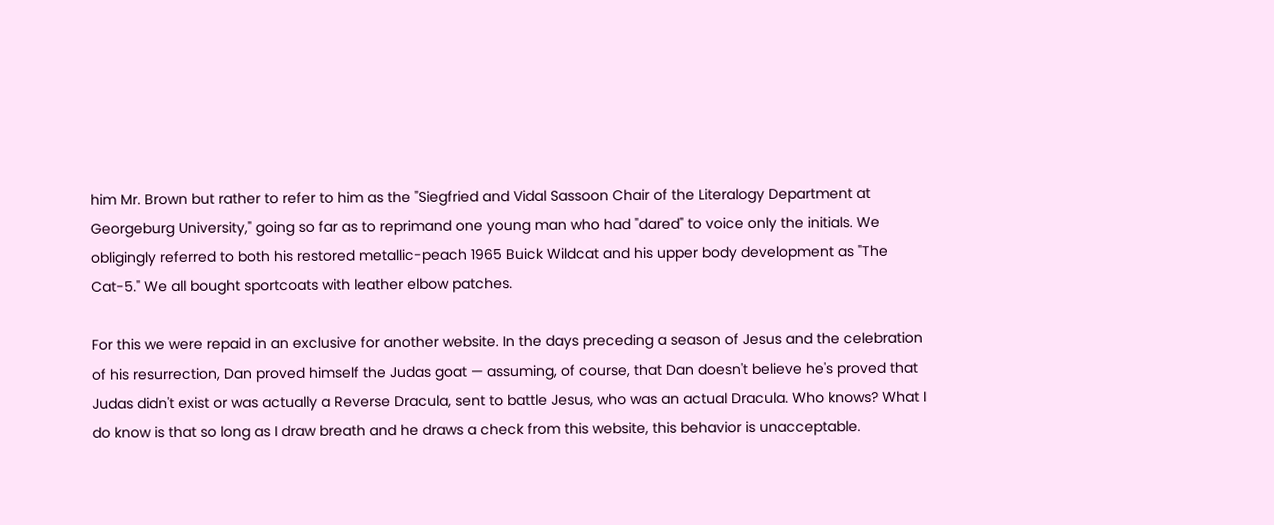him Mr. Brown but rather to refer to him as the "Siegfried and Vidal Sassoon Chair of the Literalogy Department at Georgeburg University," going so far as to reprimand one young man who had "dared" to voice only the initials. We obligingly referred to both his restored metallic-peach 1965 Buick Wildcat and his upper body development as "The Cat-5." We all bought sportcoats with leather elbow patches.

For this we were repaid in an exclusive for another website. In the days preceding a season of Jesus and the celebration of his resurrection, Dan proved himself the Judas goat — assuming, of course, that Dan doesn't believe he's proved that Judas didn't exist or was actually a Reverse Dracula, sent to battle Jesus, who was an actual Dracula. Who knows? What I do know is that so long as I draw breath and he draws a check from this website, this behavior is unacceptable.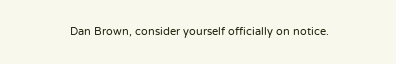Dan Brown, consider yourself officially on notice.